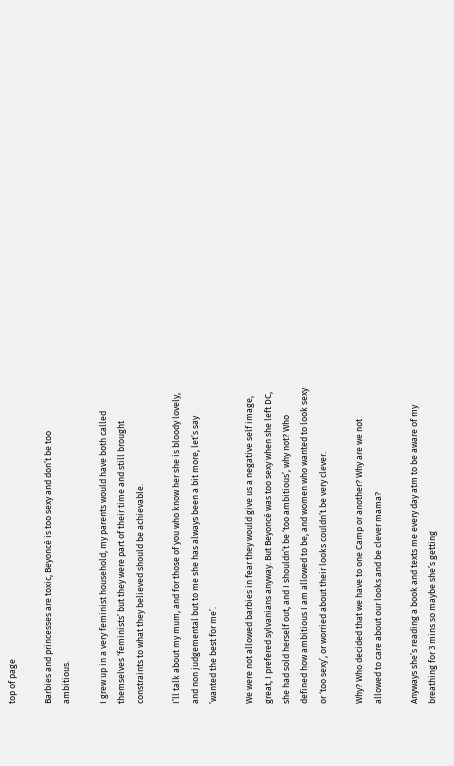top of page

Barbies and princesses are toxic, Beyoncé is too sexy and don’t be too ambitious.

I grew up in a very feminist household, my parents would have both called themselves ‘feminists’ but they were part of their time and still brought constraints to what they believed should be achievable.

I’ll talk about my mum, and for those of you who know her she is bloody lovely, and non judgemental but to me she has always been a bit more, let’s say ’wanted the best for me’.

We were not allowed barbies in fear they would give us a negative self image, great, I prefered sylvanians anyway. But Beyoncé was too sexy when she left DC, she had sold herself out, and I shouldn’t be ‘too ambitious’, why not? Who defined how ambitious I am allowed to be, and women who wanted to look sexy or ‘too sexy’, or worried about their looks couldn’t be very clever.

Why? Who decided that we have to one Camp or another? Why are we not allowed to care about our looks and be clever mama?

Anyways she’s reading a book and texts me every day atm to be aware of my breathing for 3 mins so maybe she’s getting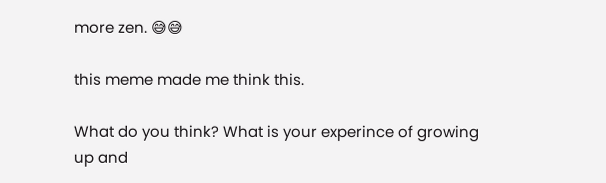more zen. 😅😅

this meme made me think this.

What do you think? What is your experince of growing up and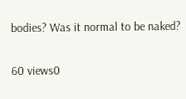bodies? Was it normal to be naked?

60 views0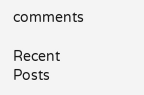comments

Recent Posts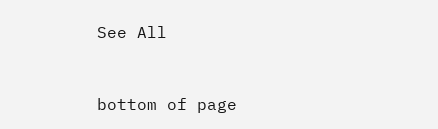See All


bottom of page